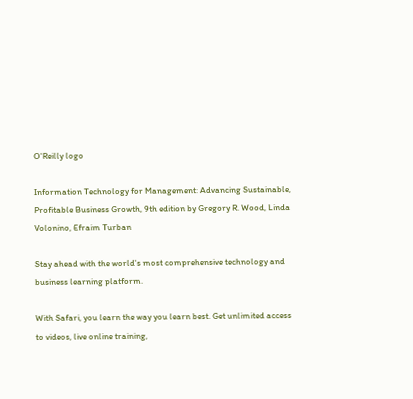O'Reilly logo

Information Technology for Management: Advancing Sustainable, Profitable Business Growth, 9th edition by Gregory R. Wood, Linda Volonino, Efraim Turban

Stay ahead with the world's most comprehensive technology and business learning platform.

With Safari, you learn the way you learn best. Get unlimited access to videos, live online training,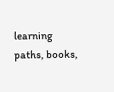learning paths, books,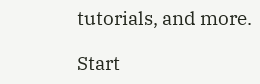tutorials, and more.

Start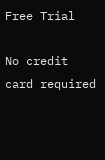Free Trial

No credit card required